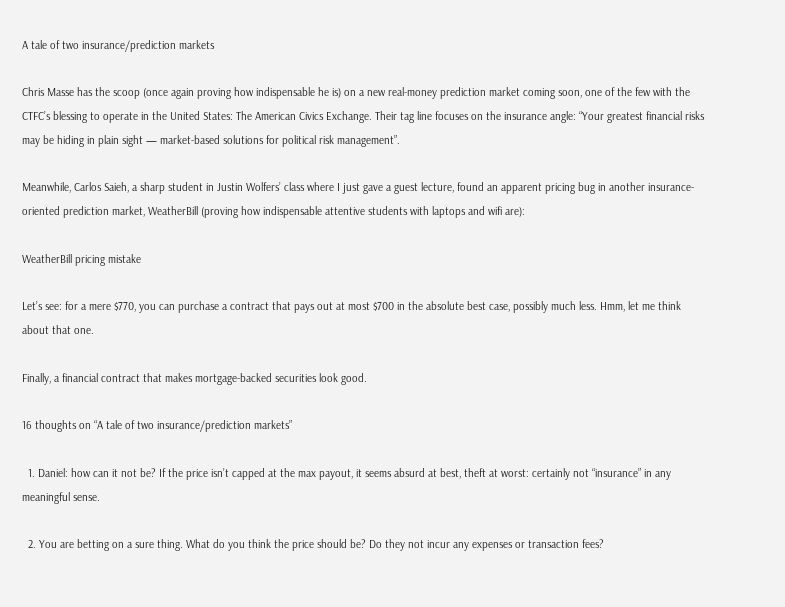A tale of two insurance/prediction markets

Chris Masse has the scoop (once again proving how indispensable he is) on a new real-money prediction market coming soon, one of the few with the CTFC’s blessing to operate in the United States: The American Civics Exchange. Their tag line focuses on the insurance angle: “Your greatest financial risks may be hiding in plain sight — market-based solutions for political risk management”.

Meanwhile, Carlos Saieh, a sharp student in Justin Wolfers’ class where I just gave a guest lecture, found an apparent pricing bug in another insurance-oriented prediction market, WeatherBill (proving how indispensable attentive students with laptops and wifi are):

WeatherBill pricing mistake

Let’s see: for a mere $770, you can purchase a contract that pays out at most $700 in the absolute best case, possibly much less. Hmm, let me think about that one.

Finally, a financial contract that makes mortgage-backed securities look good.

16 thoughts on “A tale of two insurance/prediction markets”

  1. Daniel: how can it not be? If the price isn’t capped at the max payout, it seems absurd at best, theft at worst: certainly not “insurance” in any meaningful sense.

  2. You are betting on a sure thing. What do you think the price should be? Do they not incur any expenses or transaction fees?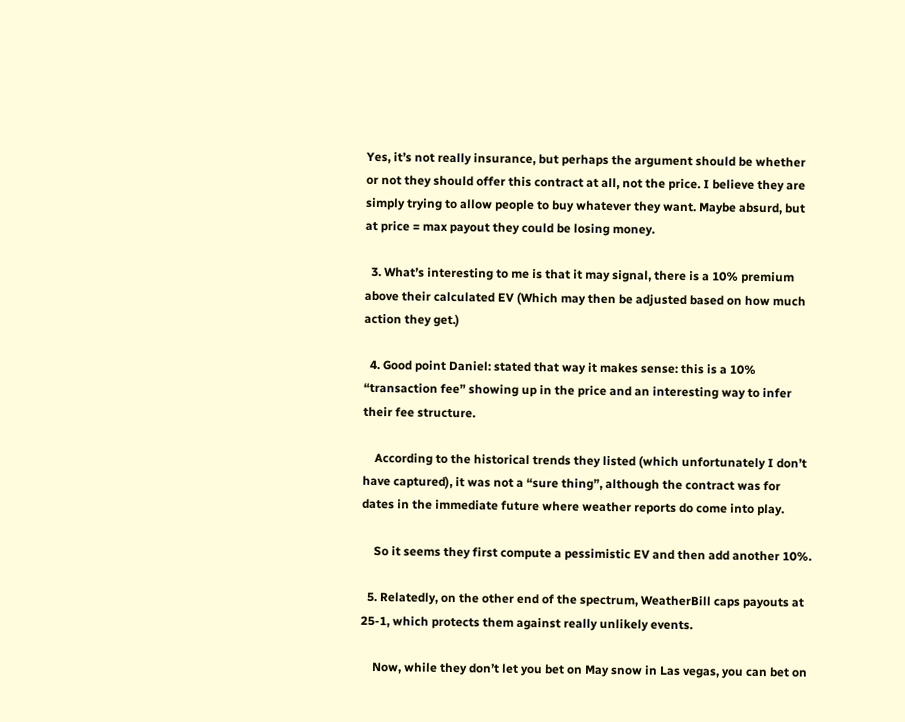Yes, it’s not really insurance, but perhaps the argument should be whether or not they should offer this contract at all, not the price. I believe they are simply trying to allow people to buy whatever they want. Maybe absurd, but at price = max payout they could be losing money.

  3. What’s interesting to me is that it may signal, there is a 10% premium above their calculated EV (Which may then be adjusted based on how much action they get.)

  4. Good point Daniel: stated that way it makes sense: this is a 10% “transaction fee” showing up in the price and an interesting way to infer their fee structure.

    According to the historical trends they listed (which unfortunately I don’t have captured), it was not a “sure thing”, although the contract was for dates in the immediate future where weather reports do come into play.

    So it seems they first compute a pessimistic EV and then add another 10%.

  5. Relatedly, on the other end of the spectrum, WeatherBill caps payouts at 25-1, which protects them against really unlikely events.

    Now, while they don’t let you bet on May snow in Las vegas, you can bet on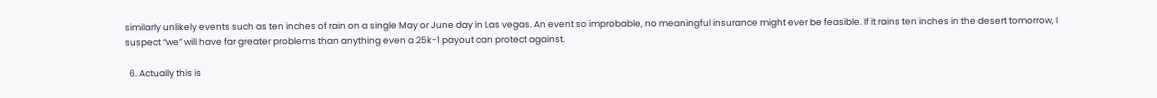similarly unlikely events such as ten inches of rain on a single May or June day in Las vegas. An event so improbable, no meaningful insurance might ever be feasible. If it rains ten inches in the desert tomorrow, I suspect “we” will have far greater problems than anything even a 25k-1 payout can protect against.

  6. Actually this is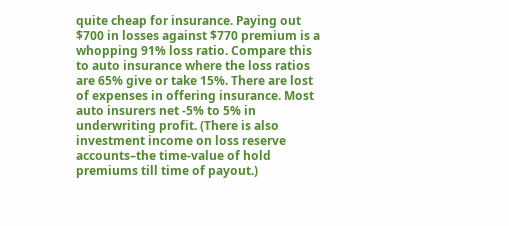quite cheap for insurance. Paying out $700 in losses against $770 premium is a whopping 91% loss ratio. Compare this to auto insurance where the loss ratios are 65% give or take 15%. There are lost of expenses in offering insurance. Most auto insurers net -5% to 5% in underwriting profit. (There is also investment income on loss reserve accounts–the time-value of hold premiums till time of payout.)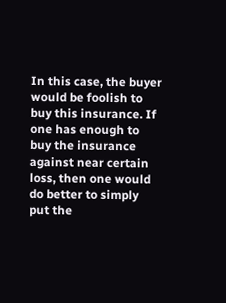In this case, the buyer would be foolish to buy this insurance. If one has enough to buy the insurance against near certain loss, then one would do better to simply put the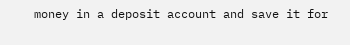money in a deposit account and save it for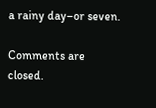a rainy day–or seven.

Comments are closed.